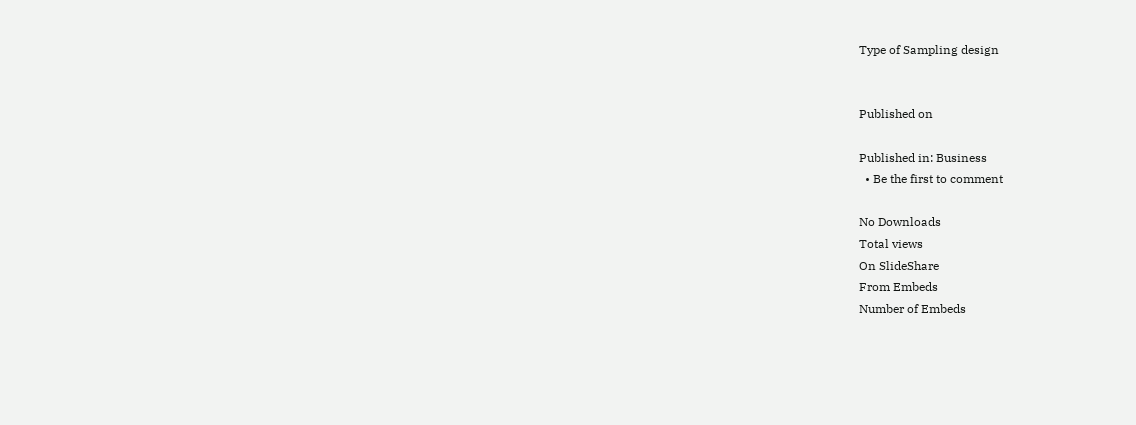Type of Sampling design


Published on

Published in: Business
  • Be the first to comment

No Downloads
Total views
On SlideShare
From Embeds
Number of Embeds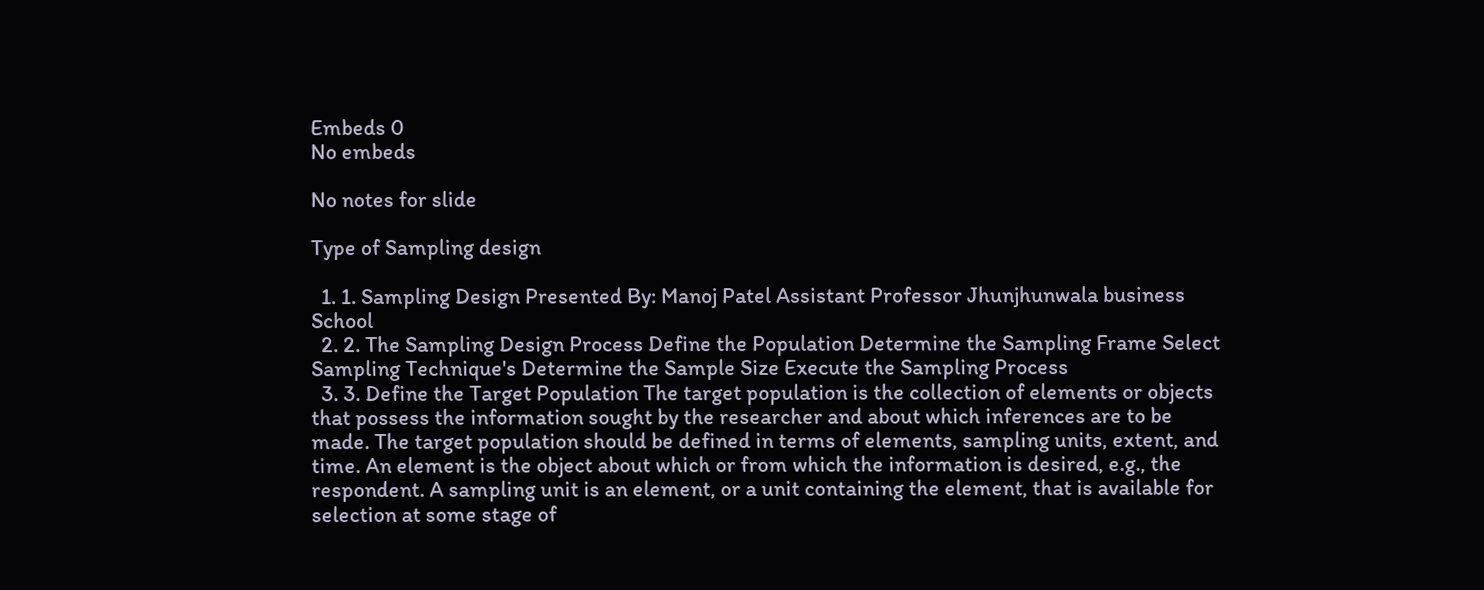Embeds 0
No embeds

No notes for slide

Type of Sampling design

  1. 1. Sampling Design Presented By: Manoj Patel Assistant Professor Jhunjhunwala business School
  2. 2. The Sampling Design Process Define the Population Determine the Sampling Frame Select Sampling Technique's Determine the Sample Size Execute the Sampling Process
  3. 3. Define the Target Population The target population is the collection of elements or objects that possess the information sought by the researcher and about which inferences are to be made. The target population should be defined in terms of elements, sampling units, extent, and time. An element is the object about which or from which the information is desired, e.g., the respondent. A sampling unit is an element, or a unit containing the element, that is available for selection at some stage of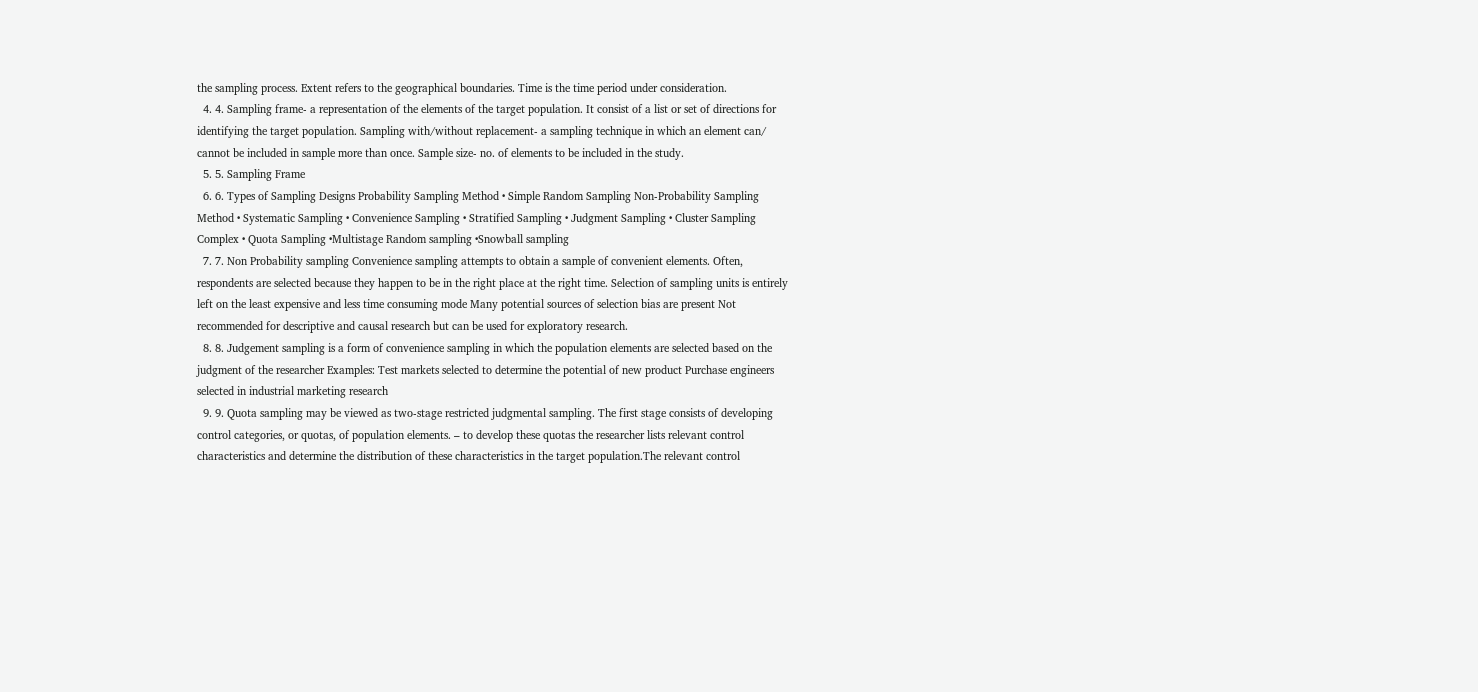the sampling process. Extent refers to the geographical boundaries. Time is the time period under consideration.
  4. 4. Sampling frame- a representation of the elements of the target population. It consist of a list or set of directions for identifying the target population. Sampling with/without replacement- a sampling technique in which an element can/ cannot be included in sample more than once. Sample size- no. of elements to be included in the study.
  5. 5. Sampling Frame
  6. 6. Types of Sampling Designs Probability Sampling Method • Simple Random Sampling Non-Probability Sampling Method • Systematic Sampling • Convenience Sampling • Stratified Sampling • Judgment Sampling • Cluster Sampling Complex • Quota Sampling •Multistage Random sampling •Snowball sampling
  7. 7. Non Probability sampling Convenience sampling attempts to obtain a sample of convenient elements. Often, respondents are selected because they happen to be in the right place at the right time. Selection of sampling units is entirely left on the least expensive and less time consuming mode Many potential sources of selection bias are present Not recommended for descriptive and causal research but can be used for exploratory research.
  8. 8. Judgement sampling is a form of convenience sampling in which the population elements are selected based on the judgment of the researcher Examples: Test markets selected to determine the potential of new product Purchase engineers selected in industrial marketing research
  9. 9. Quota sampling may be viewed as two-stage restricted judgmental sampling. The first stage consists of developing control categories, or quotas, of population elements. – to develop these quotas the researcher lists relevant control characteristics and determine the distribution of these characteristics in the target population.The relevant control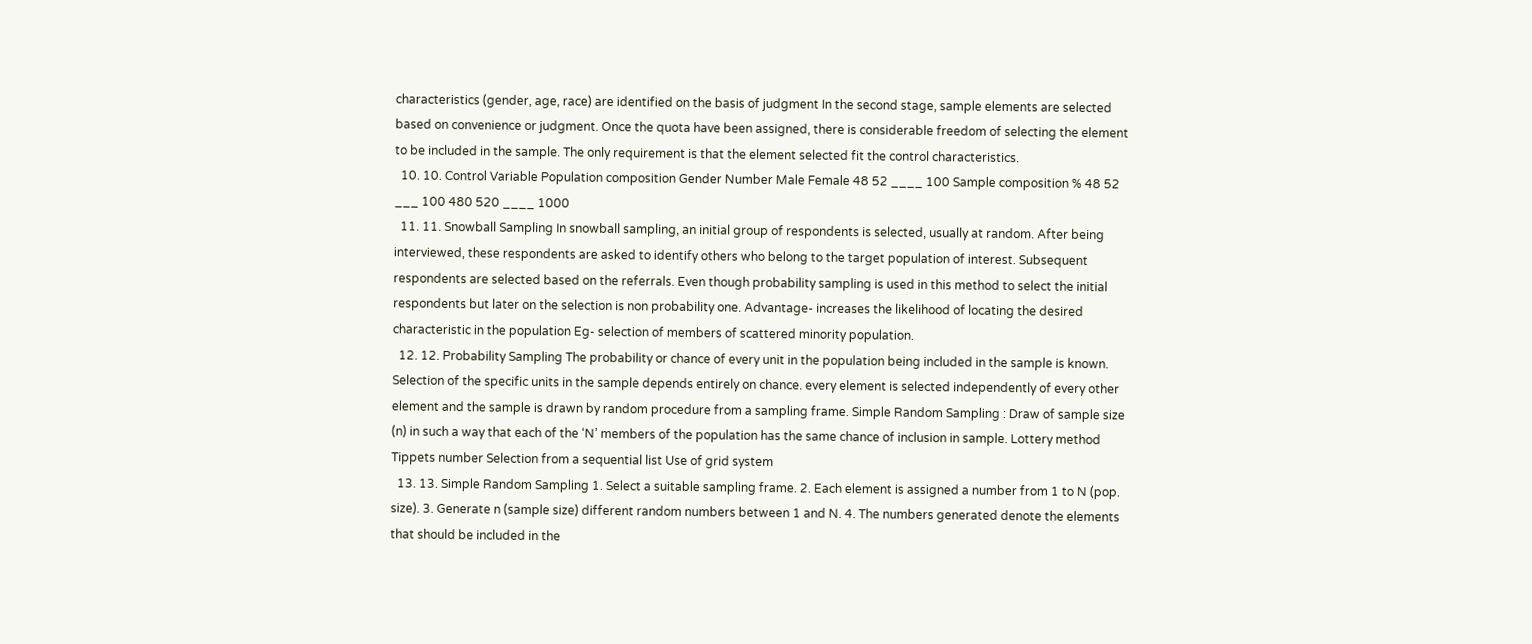characteristics (gender, age, race) are identified on the basis of judgment In the second stage, sample elements are selected based on convenience or judgment. Once the quota have been assigned, there is considerable freedom of selecting the element to be included in the sample. The only requirement is that the element selected fit the control characteristics.
  10. 10. Control Variable Population composition Gender Number Male Female 48 52 ____ 100 Sample composition % 48 52 ___ 100 480 520 ____ 1000
  11. 11. Snowball Sampling In snowball sampling, an initial group of respondents is selected, usually at random. After being interviewed, these respondents are asked to identify others who belong to the target population of interest. Subsequent respondents are selected based on the referrals. Even though probability sampling is used in this method to select the initial respondents but later on the selection is non probability one. Advantage- increases the likelihood of locating the desired characteristic in the population Eg- selection of members of scattered minority population.
  12. 12. Probability Sampling The probability or chance of every unit in the population being included in the sample is known. Selection of the specific units in the sample depends entirely on chance. every element is selected independently of every other element and the sample is drawn by random procedure from a sampling frame. Simple Random Sampling : Draw of sample size (n) in such a way that each of the ‘N’ members of the population has the same chance of inclusion in sample. Lottery method Tippets number Selection from a sequential list Use of grid system
  13. 13. Simple Random Sampling 1. Select a suitable sampling frame. 2. Each element is assigned a number from 1 to N (pop. size). 3. Generate n (sample size) different random numbers between 1 and N. 4. The numbers generated denote the elements that should be included in the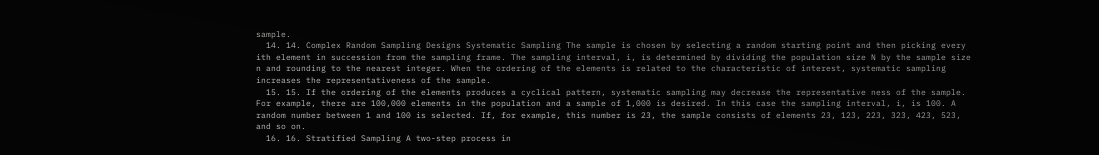sample.
  14. 14. Complex Random Sampling Designs Systematic Sampling The sample is chosen by selecting a random starting point and then picking every ith element in succession from the sampling frame. The sampling interval, i, is determined by dividing the population size N by the sample size n and rounding to the nearest integer. When the ordering of the elements is related to the characteristic of interest, systematic sampling increases the representativeness of the sample.
  15. 15. If the ordering of the elements produces a cyclical pattern, systematic sampling may decrease the representative ness of the sample. For example, there are 100,000 elements in the population and a sample of 1,000 is desired. In this case the sampling interval, i, is 100. A random number between 1 and 100 is selected. If, for example, this number is 23, the sample consists of elements 23, 123, 223, 323, 423, 523, and so on.
  16. 16. Stratified Sampling A two-step process in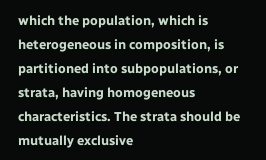which the population, which is heterogeneous in composition, is partitioned into subpopulations, or strata, having homogeneous characteristics. The strata should be mutually exclusive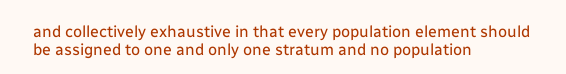and collectively exhaustive in that every population element should be assigned to one and only one stratum and no population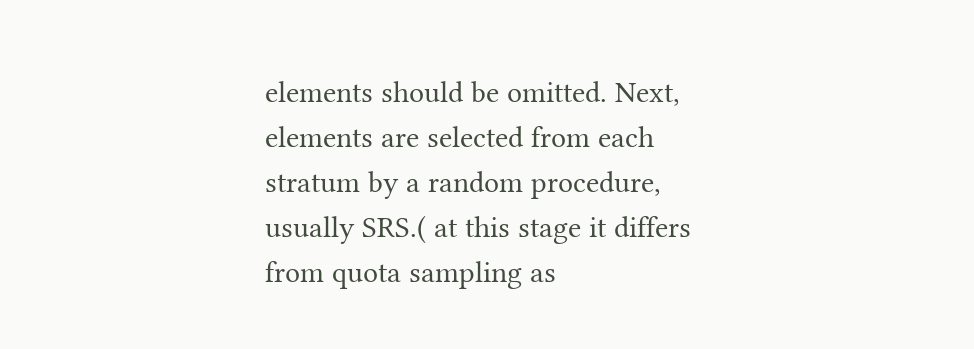elements should be omitted. Next, elements are selected from each stratum by a random procedure, usually SRS.( at this stage it differs from quota sampling as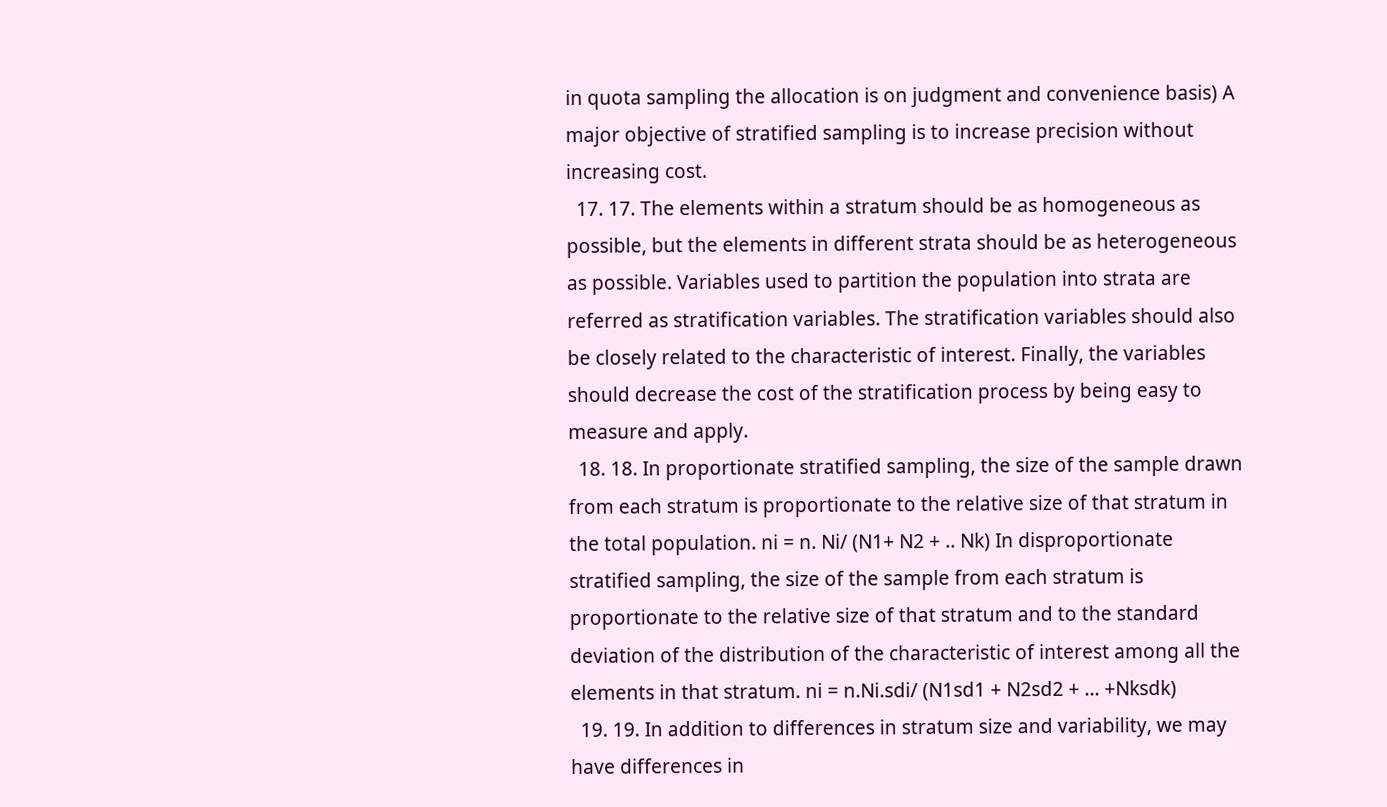in quota sampling the allocation is on judgment and convenience basis) A major objective of stratified sampling is to increase precision without increasing cost.
  17. 17. The elements within a stratum should be as homogeneous as possible, but the elements in different strata should be as heterogeneous as possible. Variables used to partition the population into strata are referred as stratification variables. The stratification variables should also be closely related to the characteristic of interest. Finally, the variables should decrease the cost of the stratification process by being easy to measure and apply.
  18. 18. In proportionate stratified sampling, the size of the sample drawn from each stratum is proportionate to the relative size of that stratum in the total population. ni = n. Ni/ (N1+ N2 + .. Nk) In disproportionate stratified sampling, the size of the sample from each stratum is proportionate to the relative size of that stratum and to the standard deviation of the distribution of the characteristic of interest among all the elements in that stratum. ni = n.Ni.sdi/ (N1sd1 + N2sd2 + … +Nksdk)
  19. 19. In addition to differences in stratum size and variability, we may have differences in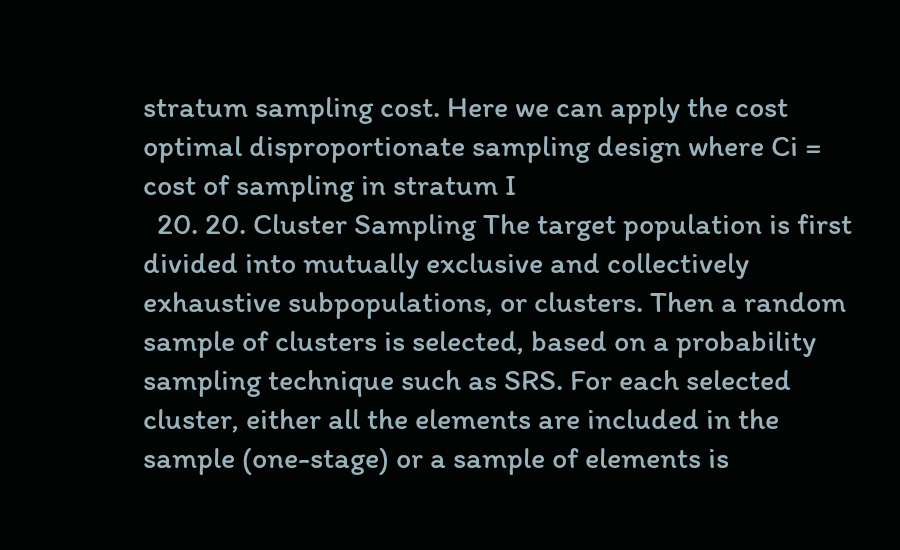stratum sampling cost. Here we can apply the cost optimal disproportionate sampling design where Ci = cost of sampling in stratum I
  20. 20. Cluster Sampling The target population is first divided into mutually exclusive and collectively exhaustive subpopulations, or clusters. Then a random sample of clusters is selected, based on a probability sampling technique such as SRS. For each selected cluster, either all the elements are included in the sample (one-stage) or a sample of elements is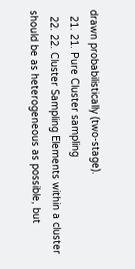drawn probabilistically (two-stage).
  21. 21. Pure Cluster sampling
  22. 22. Cluster Sampling Elements within a cluster should be as heterogeneous as possible, but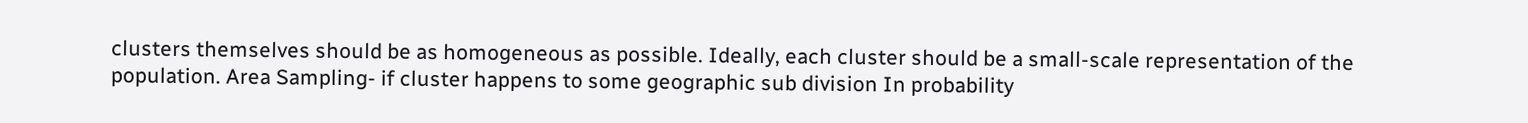clusters themselves should be as homogeneous as possible. Ideally, each cluster should be a small-scale representation of the population. Area Sampling- if cluster happens to some geographic sub division In probability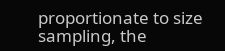proportionate to size sampling, the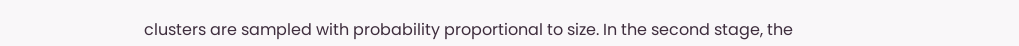clusters are sampled with probability proportional to size. In the second stage, the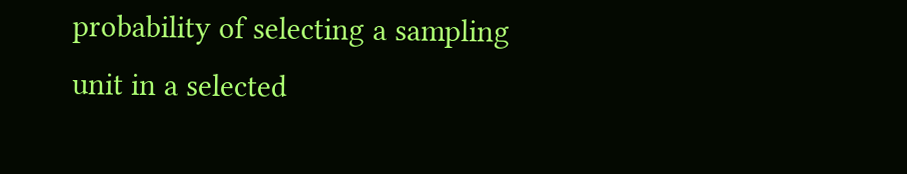probability of selecting a sampling unit in a selected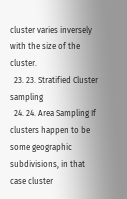cluster varies inversely with the size of the cluster.
  23. 23. Stratified Cluster sampling
  24. 24. Area Sampling If clusters happen to be some geographic subdivisions, in that case cluster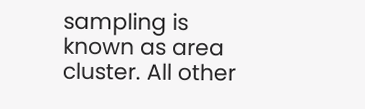sampling is known as area cluster. All other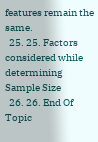features remain the same.
  25. 25. Factors considered while determining Sample Size
  26. 26. End Of Topic